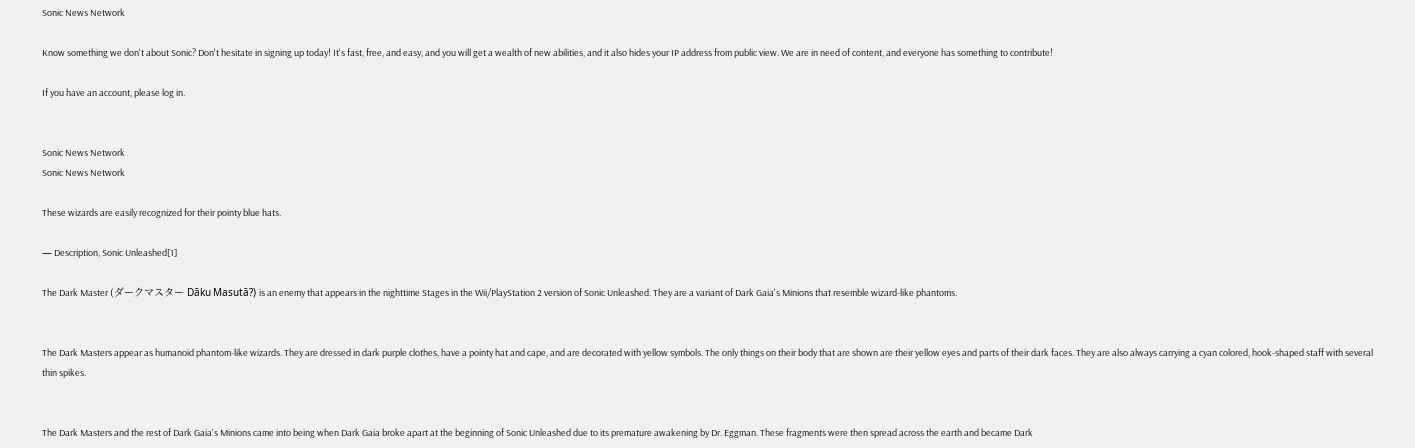Sonic News Network

Know something we don't about Sonic? Don't hesitate in signing up today! It's fast, free, and easy, and you will get a wealth of new abilities, and it also hides your IP address from public view. We are in need of content, and everyone has something to contribute!

If you have an account, please log in.


Sonic News Network
Sonic News Network

These wizards are easily recognized for their pointy blue hats.

— Description, Sonic Unleashed[1]

The Dark Master (ダークマスター Dāku Masutā?) is an enemy that appears in the nighttime Stages in the Wii/PlayStation 2 version of Sonic Unleashed. They are a variant of Dark Gaia's Minions that resemble wizard-like phantoms.


The Dark Masters appear as humanoid phantom-like wizards. They are dressed in dark purple clothes, have a pointy hat and cape, and are decorated with yellow symbols. The only things on their body that are shown are their yellow eyes and parts of their dark faces. They are also always carrying a cyan colored, hook-shaped staff with several thin spikes.


The Dark Masters and the rest of Dark Gaia's Minions came into being when Dark Gaia broke apart at the beginning of Sonic Unleashed due to its premature awakening by Dr. Eggman. These fragments were then spread across the earth and became Dark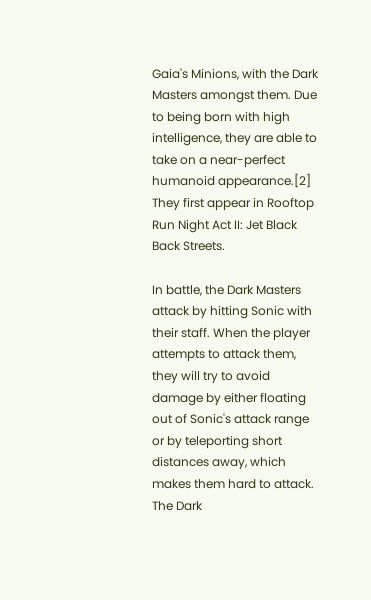Gaia's Minions, with the Dark Masters amongst them. Due to being born with high intelligence, they are able to take on a near-perfect humanoid appearance.[2] They first appear in Rooftop Run Night Act II: Jet Black Back Streets.

In battle, the Dark Masters attack by hitting Sonic with their staff. When the player attempts to attack them, they will try to avoid damage by either floating out of Sonic's attack range or by teleporting short distances away, which makes them hard to attack. The Dark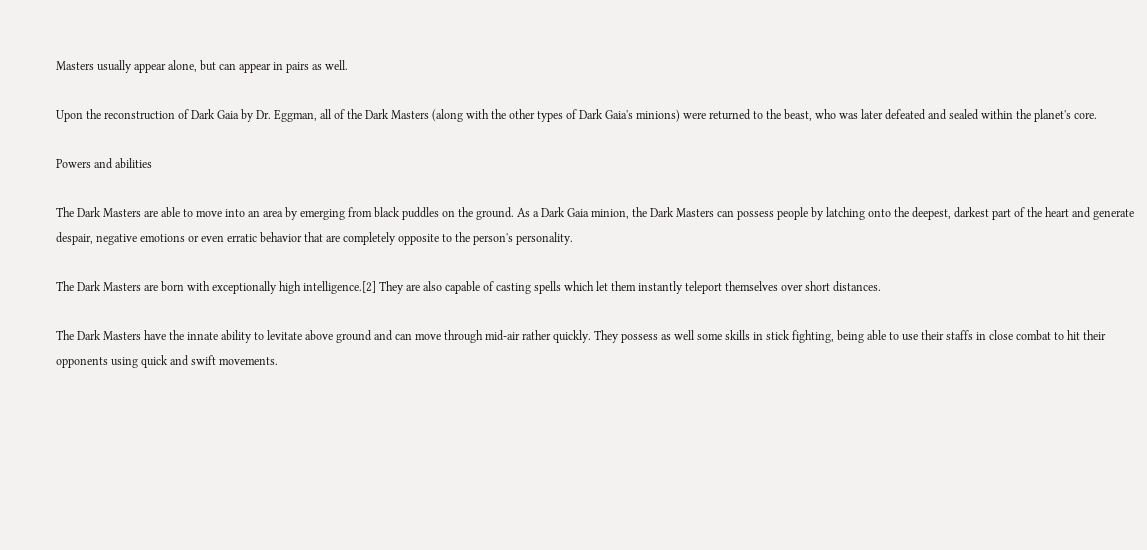Masters usually appear alone, but can appear in pairs as well.

Upon the reconstruction of Dark Gaia by Dr. Eggman, all of the Dark Masters (along with the other types of Dark Gaia's minions) were returned to the beast, who was later defeated and sealed within the planet's core.

Powers and abilities

The Dark Masters are able to move into an area by emerging from black puddles on the ground. As a Dark Gaia minion, the Dark Masters can possess people by latching onto the deepest, darkest part of the heart and generate despair, negative emotions or even erratic behavior that are completely opposite to the person's personality.

The Dark Masters are born with exceptionally high intelligence.[2] They are also capable of casting spells which let them instantly teleport themselves over short distances.

The Dark Masters have the innate ability to levitate above ground and can move through mid-air rather quickly. They possess as well some skills in stick fighting, being able to use their staffs in close combat to hit their opponents using quick and swift movements.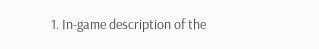1. In-game description of the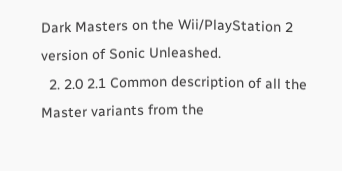Dark Masters on the Wii/PlayStation 2 version of Sonic Unleashed.
  2. 2.0 2.1 Common description of all the Master variants from the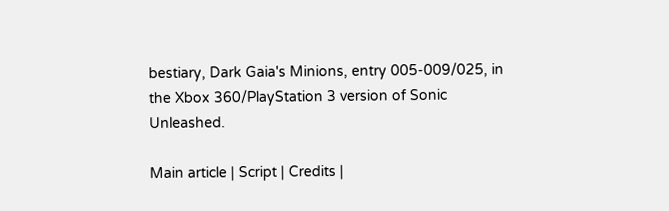bestiary, Dark Gaia's Minions, entry 005-009/025, in the Xbox 360/PlayStation 3 version of Sonic Unleashed.

Main article | Script | Credits |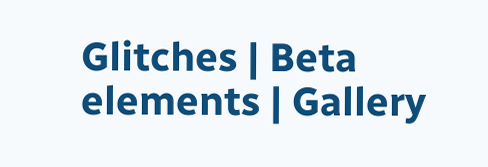Glitches | Beta elements | Gallery